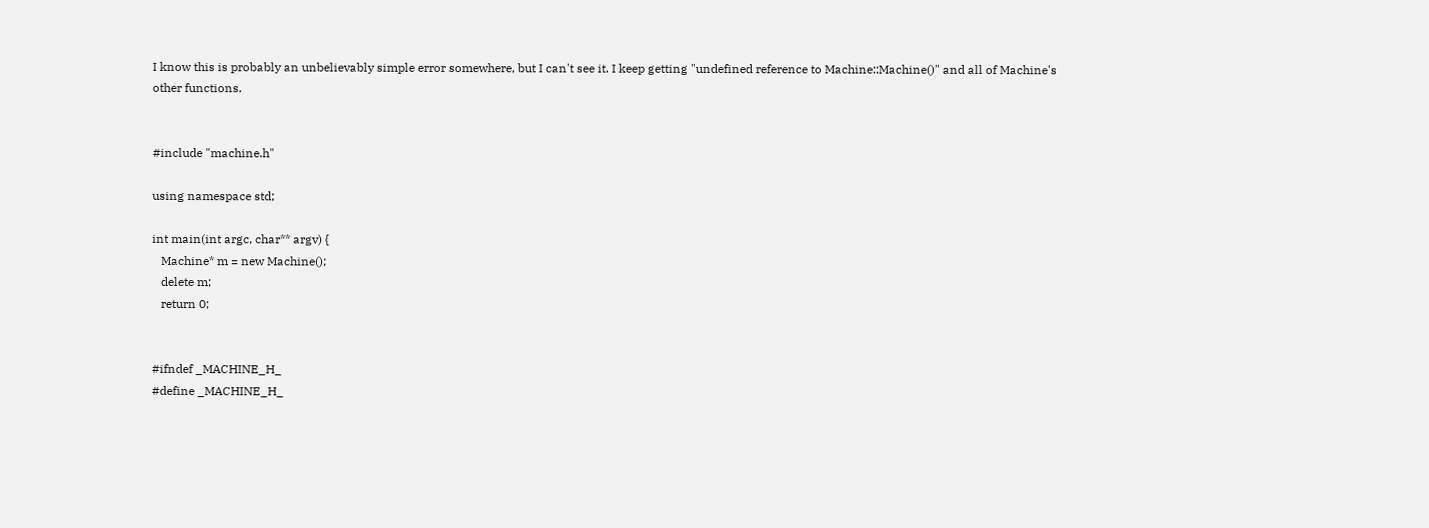I know this is probably an unbelievably simple error somewhere, but I can't see it. I keep getting "undefined reference to Machine::Machine()" and all of Machine's other functions.


#include "machine.h"

using namespace std;

int main(int argc, char** argv) {
   Machine* m = new Machine();
   delete m;
   return 0;


#ifndef _MACHINE_H_
#define _MACHINE_H_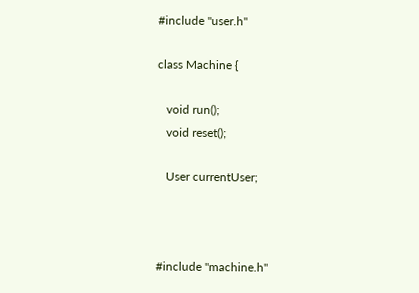#include "user.h"

class Machine {

   void run();
   void reset();

   User currentUser;



#include "machine.h"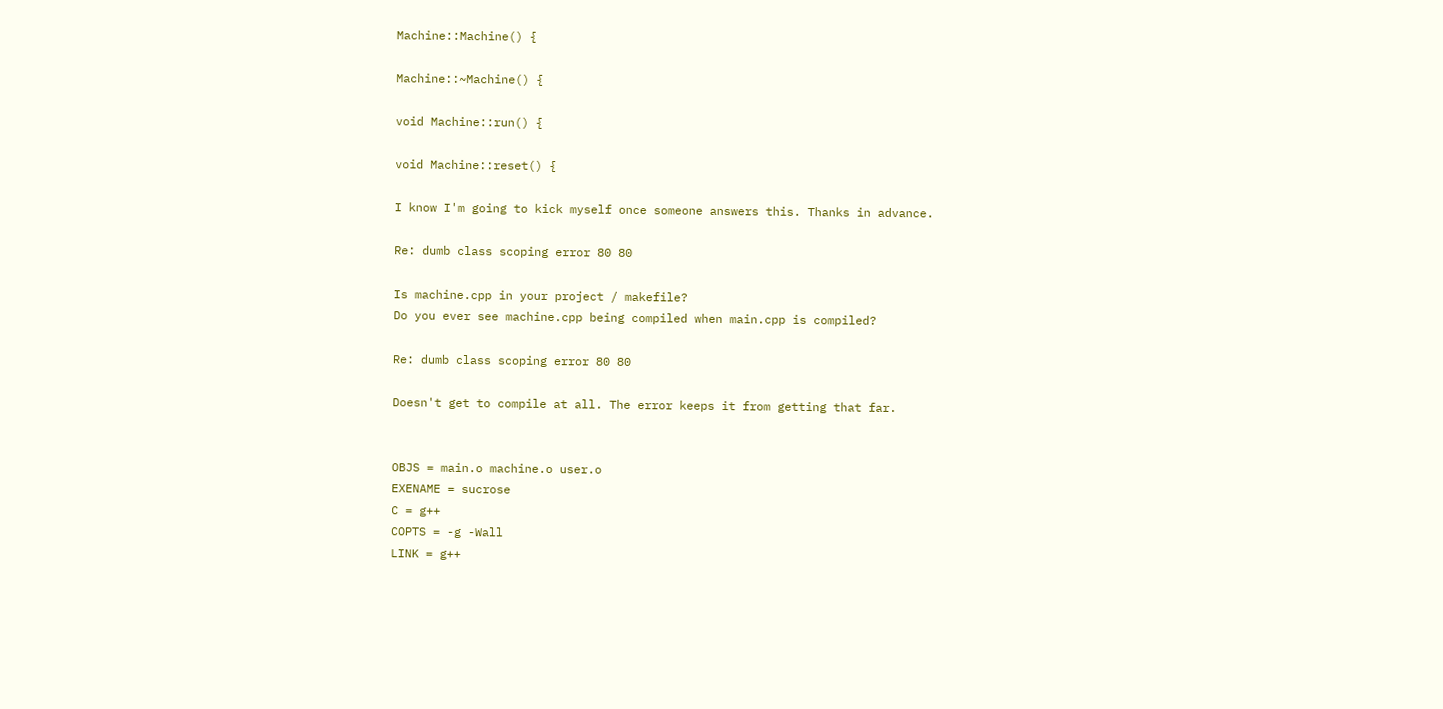Machine::Machine() {

Machine::~Machine() {

void Machine::run() {

void Machine::reset() {

I know I'm going to kick myself once someone answers this. Thanks in advance.

Re: dumb class scoping error 80 80

Is machine.cpp in your project / makefile?
Do you ever see machine.cpp being compiled when main.cpp is compiled?

Re: dumb class scoping error 80 80

Doesn't get to compile at all. The error keeps it from getting that far.


OBJS = main.o machine.o user.o
EXENAME = sucrose
C = g++
COPTS = -g -Wall
LINK = g++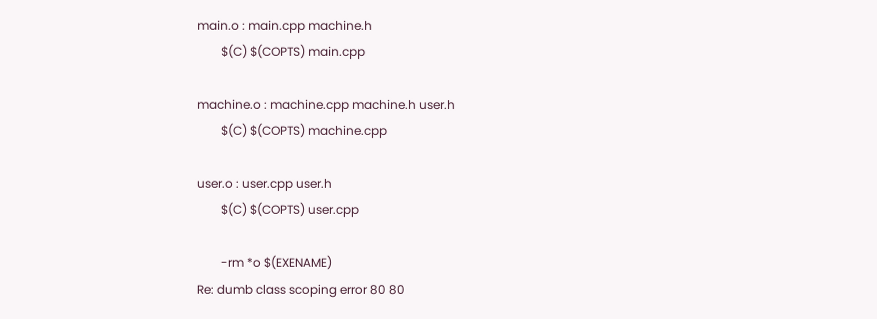main.o : main.cpp machine.h
        $(C) $(COPTS) main.cpp

machine.o : machine.cpp machine.h user.h
        $(C) $(COPTS) machine.cpp

user.o : user.cpp user.h
        $(C) $(COPTS) user.cpp

        -rm *o $(EXENAME)
Re: dumb class scoping error 80 80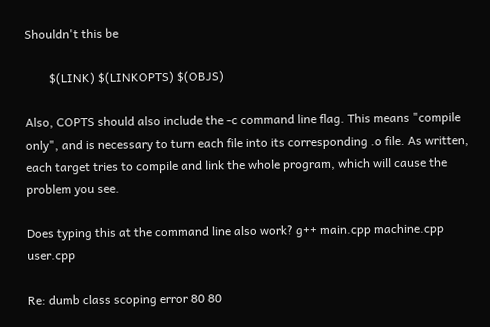Shouldn't this be

        $(LINK) $(LINKOPTS) $(OBJS)

Also, COPTS should also include the -c command line flag. This means "compile only", and is necessary to turn each file into its corresponding .o file. As written, each target tries to compile and link the whole program, which will cause the problem you see.

Does typing this at the command line also work? g++ main.cpp machine.cpp user.cpp

Re: dumb class scoping error 80 80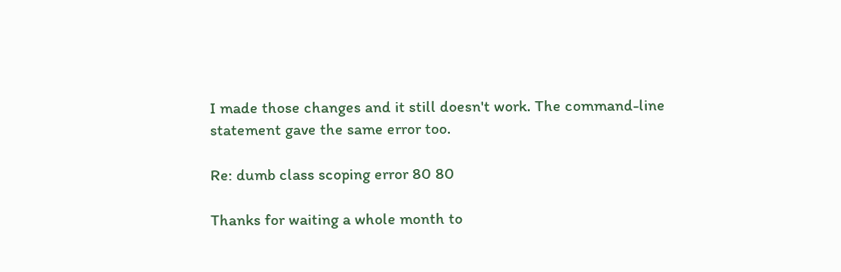I made those changes and it still doesn't work. The command-line statement gave the same error too.

Re: dumb class scoping error 80 80

Thanks for waiting a whole month to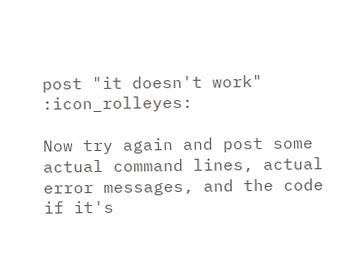post "it doesn't work" :icon_rolleyes:

Now try again and post some actual command lines, actual error messages, and the code if it's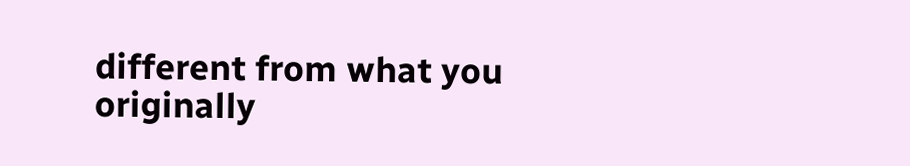different from what you originally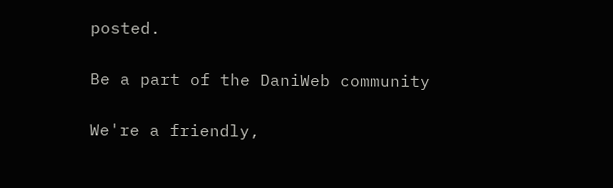posted.

Be a part of the DaniWeb community

We're a friendly,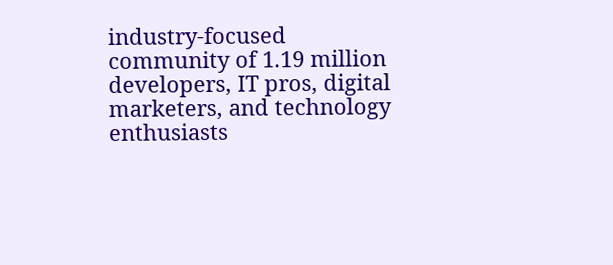industry-focused community of 1.19 million developers, IT pros, digital marketers, and technology enthusiasts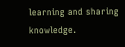learning and sharing knowledge.